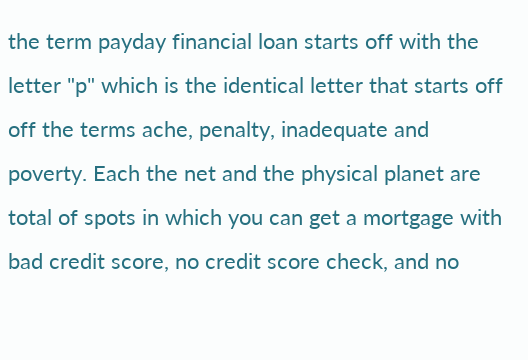the term payday financial loan starts off with the letter "p" which is the identical letter that starts off off the terms ache, penalty, inadequate and poverty. Each the net and the physical planet are total of spots in which you can get a mortgage with bad credit score, no credit score check, and no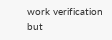work verification but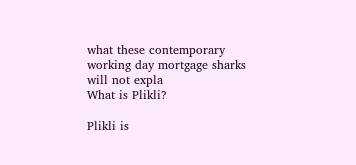what these contemporary working day mortgage sharks will not expla
What is Plikli?

Plikli is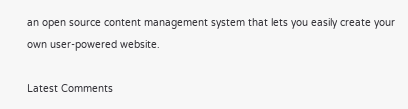an open source content management system that lets you easily create your own user-powered website.

Latest Comments